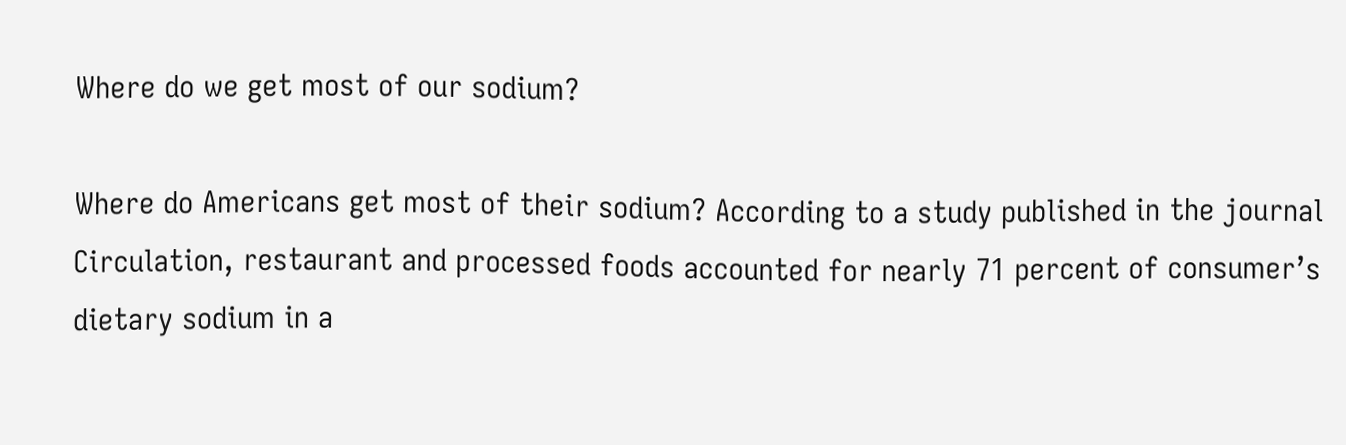Where do we get most of our sodium?

Where do Americans get most of their sodium? According to a study published in the journal Circulation, restaurant and processed foods accounted for nearly 71 percent of consumer’s dietary sodium in a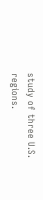study of three U.S. regions.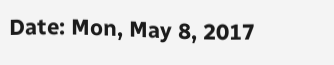Date: Mon, May 8, 2017